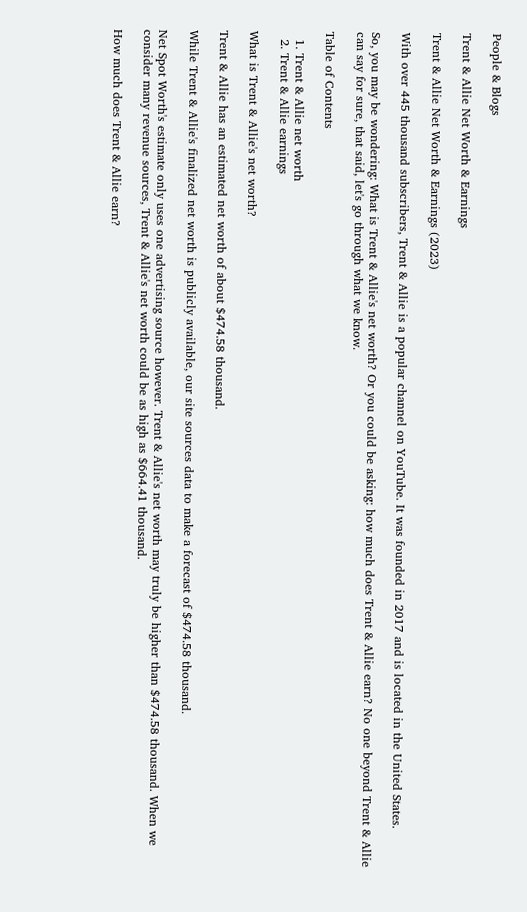People & Blogs

Trent & Allie Net Worth & Earnings

Trent & Allie Net Worth & Earnings (2023)

With over 445 thousand subscribers, Trent & Allie is a popular channel on YouTube. It was founded in 2017 and is located in the United States.

So, you may be wondering: What is Trent & Allie's net worth? Or you could be asking: how much does Trent & Allie earn? No one beyond Trent & Allie can say for sure, that said, let's go through what we know.

Table of Contents

  1. Trent & Allie net worth
  2. Trent & Allie earnings

What is Trent & Allie's net worth?

Trent & Allie has an estimated net worth of about $474.58 thousand.

While Trent & Allie's finalized net worth is publicly available, our site sources data to make a forecast of $474.58 thousand.

Net Spot Worth's estimate only uses one advertising source however. Trent & Allie's net worth may truly be higher than $474.58 thousand. When we consider many revenue sources, Trent & Allie's net worth could be as high as $664.41 thousand.

How much does Trent & Allie earn?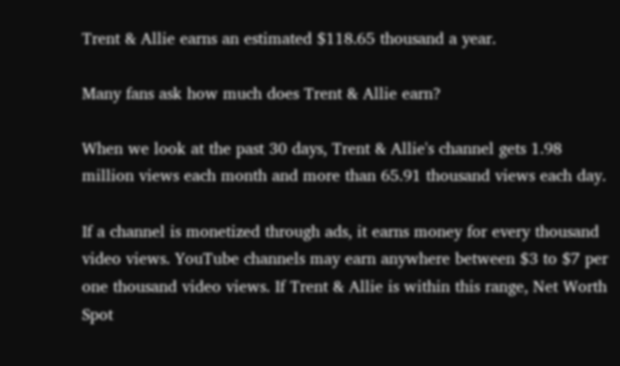Trent & Allie earns an estimated $118.65 thousand a year.

Many fans ask how much does Trent & Allie earn?

When we look at the past 30 days, Trent & Allie's channel gets 1.98 million views each month and more than 65.91 thousand views each day.

If a channel is monetized through ads, it earns money for every thousand video views. YouTube channels may earn anywhere between $3 to $7 per one thousand video views. If Trent & Allie is within this range, Net Worth Spot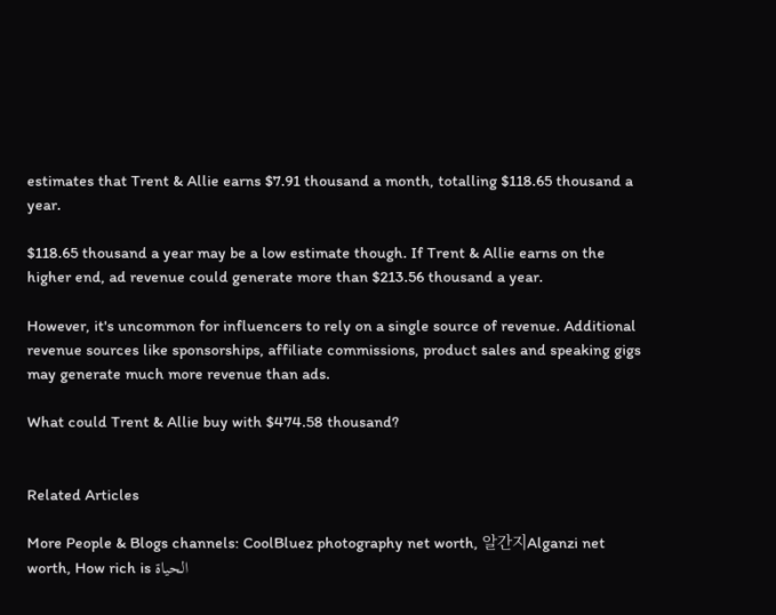estimates that Trent & Allie earns $7.91 thousand a month, totalling $118.65 thousand a year.

$118.65 thousand a year may be a low estimate though. If Trent & Allie earns on the higher end, ad revenue could generate more than $213.56 thousand a year.

However, it's uncommon for influencers to rely on a single source of revenue. Additional revenue sources like sponsorships, affiliate commissions, product sales and speaking gigs may generate much more revenue than ads.

What could Trent & Allie buy with $474.58 thousand?


Related Articles

More People & Blogs channels: CoolBluez photography net worth, 알간지Alganzi net worth, How rich is الحياة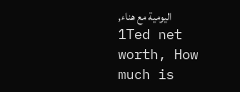اليومية مع هناء, 1Ted net worth, How much is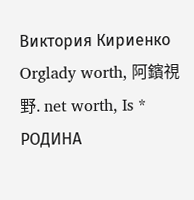Виктория Кириенко Orglady worth, 阿鑌視野. net worth, Is * РОДИНА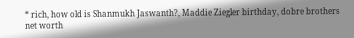* rich, how old is Shanmukh Jaswanth?, Maddie Ziegler birthday, dobre brothers net worth